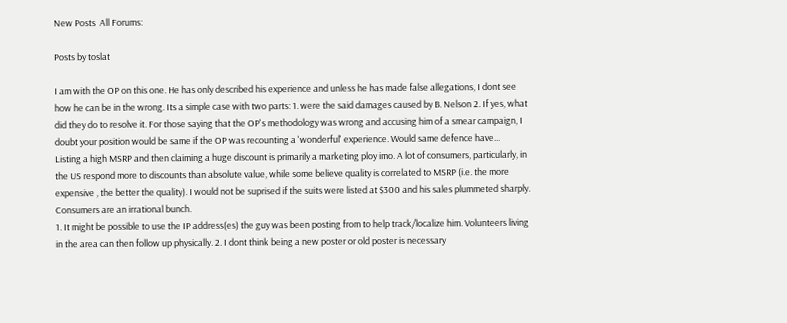New Posts  All Forums:

Posts by toslat

I am with the OP on this one. He has only described his experience and unless he has made false allegations, I dont see how he can be in the wrong. Its a simple case with two parts: 1. were the said damages caused by B. Nelson 2. If yes, what did they do to resolve it. For those saying that the OP's methodology was wrong and accusing him of a smear campaign, I doubt your position would be same if the OP was recounting a 'wonderful' experience. Would same defence have...
Listing a high MSRP and then claiming a huge discount is primarily a marketing ploy imo. A lot of consumers, particularly, in the US respond more to discounts than absolute value, while some believe quality is correlated to MSRP (i.e. the more expensive , the better the quality). I would not be suprised if the suits were listed at $300 and his sales plummeted sharply. Consumers are an irrational bunch.
1. It might be possible to use the IP address(es) the guy was been posting from to help track/localize him. Volunteers living in the area can then follow up physically. 2. I dont think being a new poster or old poster is necessary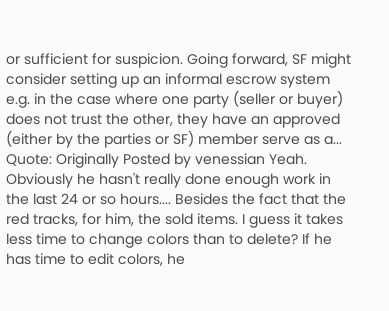or sufficient for suspicion. Going forward, SF might consider setting up an informal escrow system e.g. in the case where one party (seller or buyer) does not trust the other, they have an approved (either by the parties or SF) member serve as a...
Quote: Originally Posted by venessian Yeah. Obviously he hasn't really done enough work in the last 24 or so hours.... Besides the fact that the red tracks, for him, the sold items. I guess it takes less time to change colors than to delete? If he has time to edit colors, he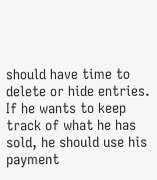should have time to delete or hide entries. If he wants to keep track of what he has sold, he should use his payment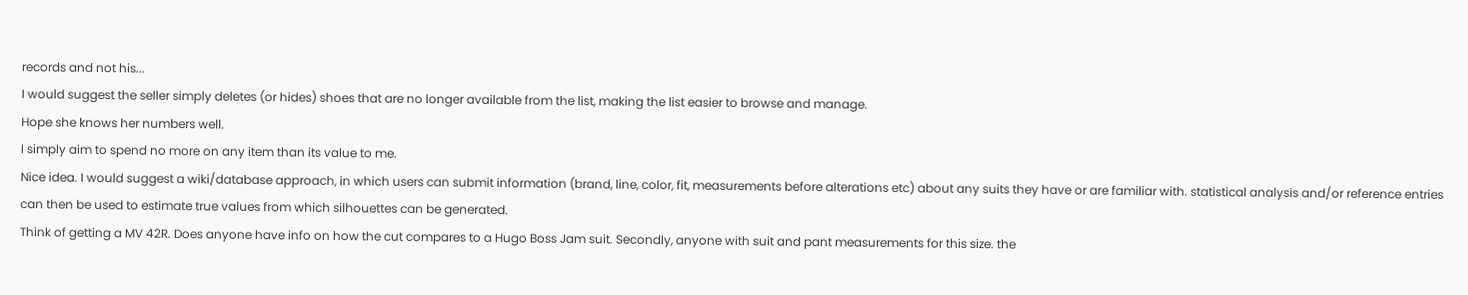records and not his...
I would suggest the seller simply deletes (or hides) shoes that are no longer available from the list, making the list easier to browse and manage.
Hope she knows her numbers well.
I simply aim to spend no more on any item than its value to me.
Nice idea. I would suggest a wiki/database approach, in which users can submit information (brand, line, color, fit, measurements before alterations etc) about any suits they have or are familiar with. statistical analysis and/or reference entries can then be used to estimate true values from which silhouettes can be generated.
Think of getting a MV 42R. Does anyone have info on how the cut compares to a Hugo Boss Jam suit. Secondly, anyone with suit and pant measurements for this size. the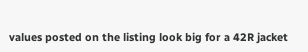values posted on the listing look big for a 42R jacket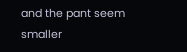and the pant seem smaller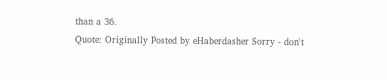than a 36.
Quote: Originally Posted by eHaberdasher Sorry - don't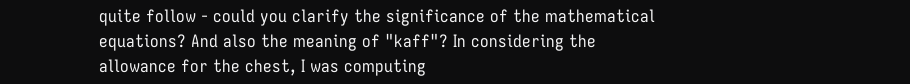quite follow - could you clarify the significance of the mathematical equations? And also the meaning of "kaff"? In considering the allowance for the chest, I was computing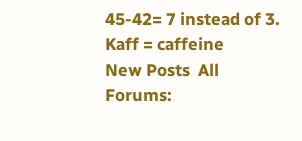45-42= 7 instead of 3. Kaff = caffeine
New Posts  All Forums: